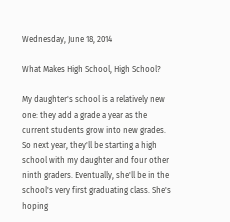Wednesday, June 18, 2014

What Makes High School, High School?

My daughter's school is a relatively new one: they add a grade a year as the current students grow into new grades. So next year, they'll be starting a high school with my daughter and four other ninth graders. Eventually, she'll be in the school's very first graduating class. She's hoping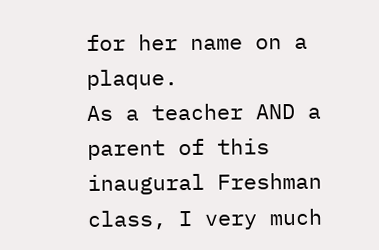for her name on a plaque.
As a teacher AND a parent of this inaugural Freshman class, I very much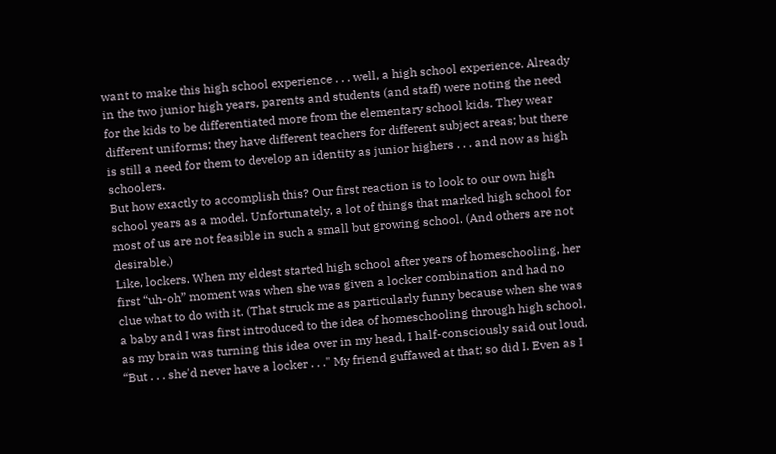want to make this high school experience . . . well, a high school experience. Already in the two junior high years, parents and students (and staff) were noting the need for the kids to be differentiated more from the elementary school kids. They wear different uniforms; they have different teachers for different subject areas; but there is still a need for them to develop an identity as junior highers . . . and now as high schoolers.
But how exactly to accomplish this? Our first reaction is to look to our own high school years as a model. Unfortunately, a lot of things that marked high school for most of us are not feasible in such a small but growing school. (And others are not desirable.)
Like, lockers. When my eldest started high school after years of homeschooling, her first “uh-oh” moment was when she was given a locker combination and had no clue what to do with it. (That struck me as particularly funny because when she was a baby and I was first introduced to the idea of homeschooling through high school, as my brain was turning this idea over in my head, I half-consciously said out loud, “But . . . she'd never have a locker . . ." My friend guffawed at that; so did I. Even as I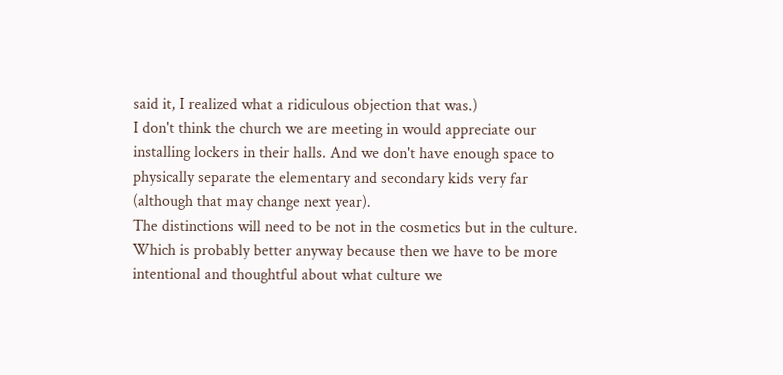said it, I realized what a ridiculous objection that was.)
I don't think the church we are meeting in would appreciate our installing lockers in their halls. And we don't have enough space to physically separate the elementary and secondary kids very far (although that may change next year).
The distinctions will need to be not in the cosmetics but in the culture. Which is probably better anyway because then we have to be more intentional and thoughtful about what culture we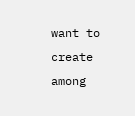want to create among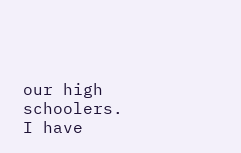our high schoolers.
I have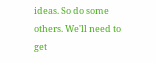ideas. So do some others. We'll need to get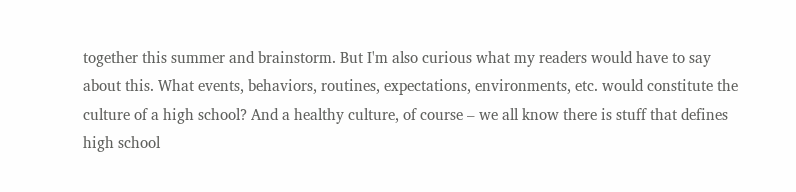together this summer and brainstorm. But I'm also curious what my readers would have to say about this. What events, behaviors, routines, expectations, environments, etc. would constitute the culture of a high school? And a healthy culture, of course – we all know there is stuff that defines high school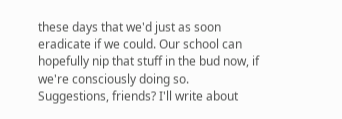these days that we'd just as soon eradicate if we could. Our school can hopefully nip that stuff in the bud now, if we're consciously doing so.
Suggestions, friends? I'll write about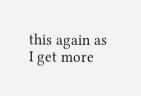this again as I get more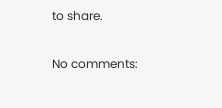to share.

No comments: